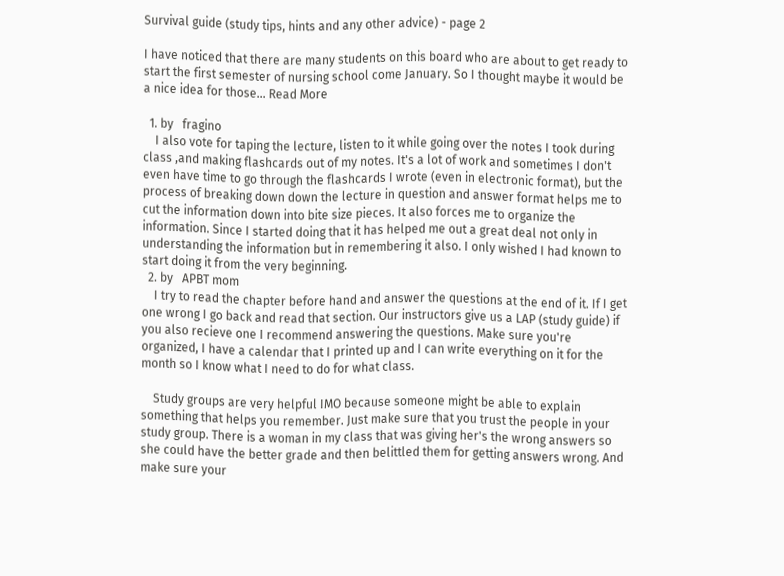Survival guide (study tips, hints and any other advice) - page 2

I have noticed that there are many students on this board who are about to get ready to start the first semester of nursing school come January. So I thought maybe it would be a nice idea for those... Read More

  1. by   fragino
    I also vote for taping the lecture, listen to it while going over the notes I took during class ,and making flashcards out of my notes. It's a lot of work and sometimes I don't even have time to go through the flashcards I wrote (even in electronic format), but the process of breaking down down the lecture in question and answer format helps me to cut the information down into bite size pieces. It also forces me to organize the information. Since I started doing that it has helped me out a great deal not only in understanding the information but in remembering it also. I only wished I had known to start doing it from the very beginning.
  2. by   APBT mom
    I try to read the chapter before hand and answer the questions at the end of it. If I get one wrong I go back and read that section. Our instructors give us a LAP (study guide) if you also recieve one I recommend answering the questions. Make sure you're organized, I have a calendar that I printed up and I can write everything on it for the month so I know what I need to do for what class.

    Study groups are very helpful IMO because someone might be able to explain something that helps you remember. Just make sure that you trust the people in your study group. There is a woman in my class that was giving her's the wrong answers so she could have the better grade and then belittled them for getting answers wrong. And make sure your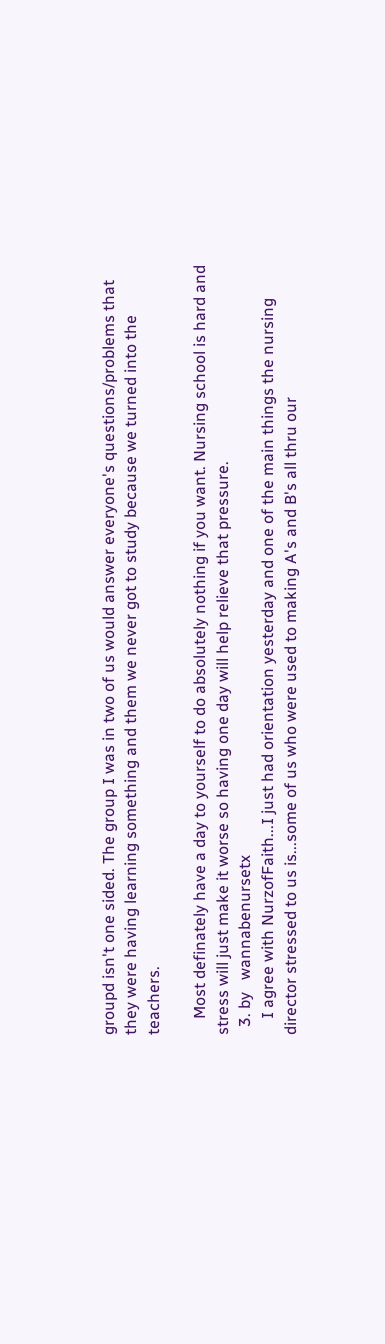groupd isn't one sided. The group I was in two of us would answer everyone's questions/problems that they were having learning something and them we never got to study because we turned into the teachers.

    Most definately have a day to yourself to do absolutely nothing if you want. Nursing school is hard and stress will just make it worse so having one day will help relieve that pressure.
  3. by   wannabenursetx
    I agree with NurzofFaith...I just had orientation yesterday and one of the main things the nursing director stressed to us is...some of us who were used to making A's and B's all thru our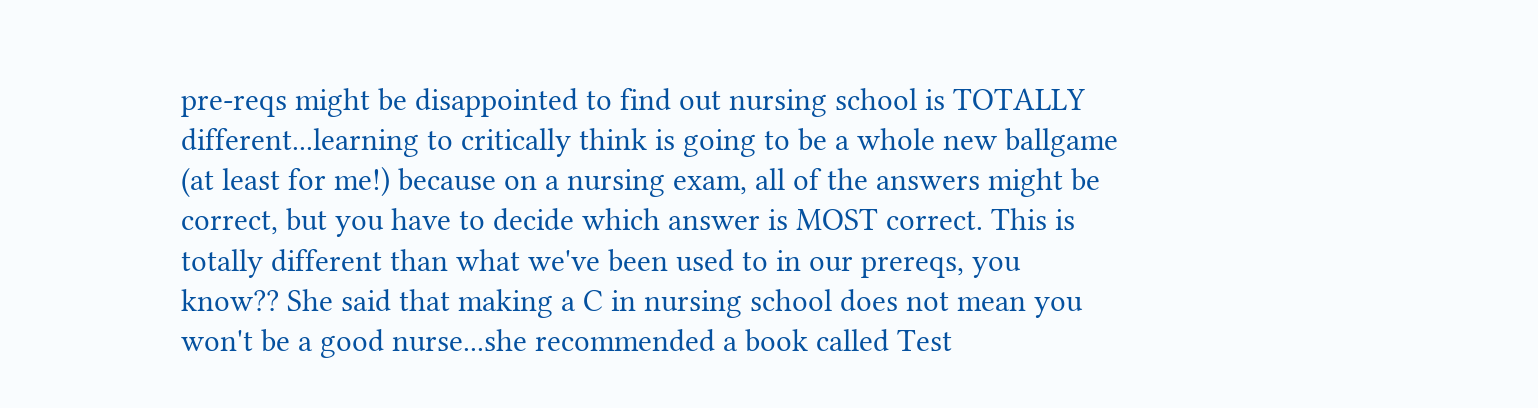pre-reqs might be disappointed to find out nursing school is TOTALLY different...learning to critically think is going to be a whole new ballgame (at least for me!) because on a nursing exam, all of the answers might be correct, but you have to decide which answer is MOST correct. This is totally different than what we've been used to in our prereqs, you know?? She said that making a C in nursing school does not mean you won't be a good nurse...she recommended a book called Test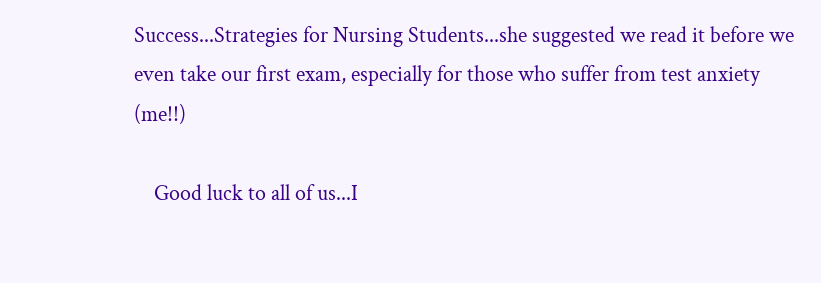Success...Strategies for Nursing Students...she suggested we read it before we even take our first exam, especially for those who suffer from test anxiety (me!!)

    Good luck to all of us...I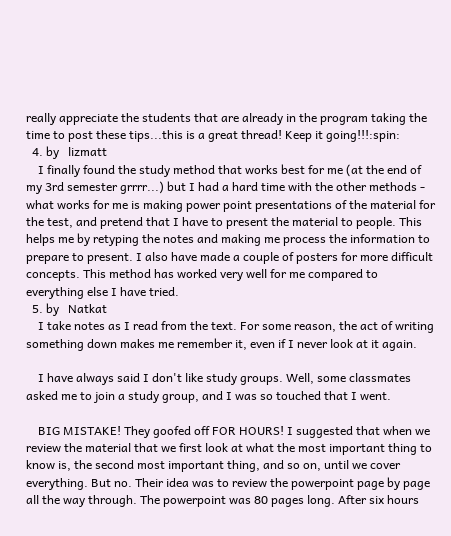really appreciate the students that are already in the program taking the time to post these tips...this is a great thread! Keep it going!!!:spin:
  4. by   lizmatt
    I finally found the study method that works best for me (at the end of my 3rd semester grrrr...) but I had a hard time with the other methods - what works for me is making power point presentations of the material for the test, and pretend that I have to present the material to people. This helps me by retyping the notes and making me process the information to prepare to present. I also have made a couple of posters for more difficult concepts. This method has worked very well for me compared to everything else I have tried.
  5. by   Natkat
    I take notes as I read from the text. For some reason, the act of writing something down makes me remember it, even if I never look at it again.

    I have always said I don't like study groups. Well, some classmates asked me to join a study group, and I was so touched that I went.

    BIG MISTAKE! They goofed off FOR HOURS! I suggested that when we review the material that we first look at what the most important thing to know is, the second most important thing, and so on, until we cover everything. But no. Their idea was to review the powerpoint page by page all the way through. The powerpoint was 80 pages long. After six hours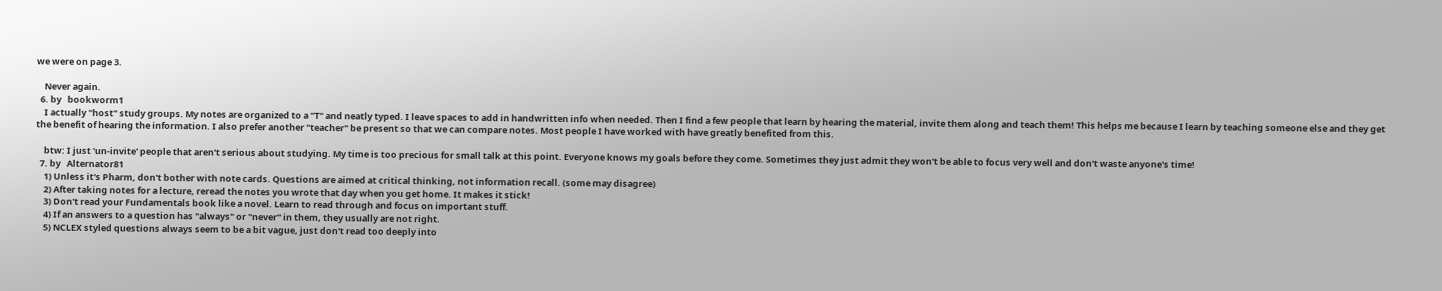we were on page 3.

    Never again.
  6. by   bookworm1
    I actually "host" study groups. My notes are organized to a "T" and neatly typed. I leave spaces to add in handwritten info when needed. Then I find a few people that learn by hearing the material, invite them along and teach them! This helps me because I learn by teaching someone else and they get the benefit of hearing the information. I also prefer another "teacher" be present so that we can compare notes. Most people I have worked with have greatly benefited from this.

    btw: I just 'un-invite' people that aren't serious about studying. My time is too precious for small talk at this point. Everyone knows my goals before they come. Sometimes they just admit they won't be able to focus very well and don't waste anyone's time!
  7. by   Alternator81
    1) Unless it's Pharm, don't bother with note cards. Questions are aimed at critical thinking, not information recall. (some may disagree)
    2) After taking notes for a lecture, reread the notes you wrote that day when you get home. It makes it stick!
    3) Don't read your Fundamentals book like a novel. Learn to read through and focus on important stuff.
    4) If an answers to a question has "always" or "never" in them, they usually are not right.
    5) NCLEX styled questions always seem to be a bit vague, just don't read too deeply into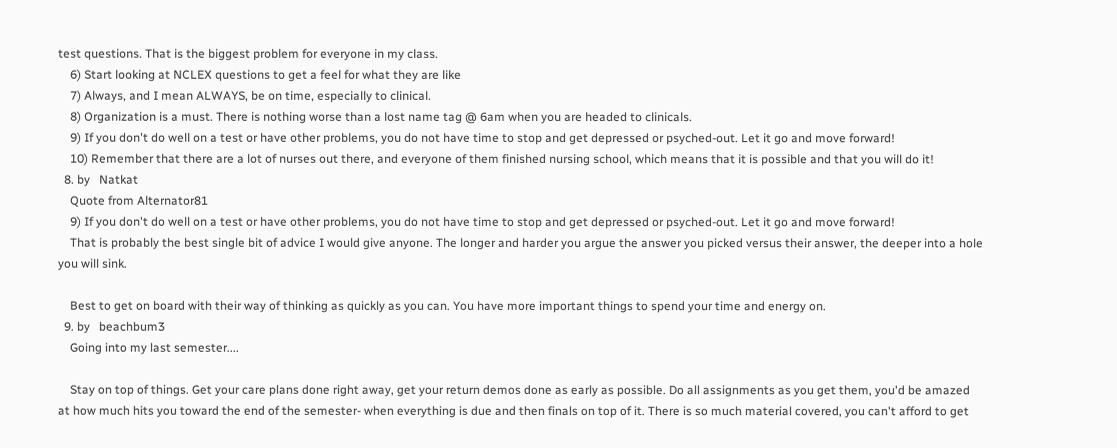test questions. That is the biggest problem for everyone in my class.
    6) Start looking at NCLEX questions to get a feel for what they are like
    7) Always, and I mean ALWAYS, be on time, especially to clinical.
    8) Organization is a must. There is nothing worse than a lost name tag @ 6am when you are headed to clinicals.
    9) If you don't do well on a test or have other problems, you do not have time to stop and get depressed or psyched-out. Let it go and move forward!
    10) Remember that there are a lot of nurses out there, and everyone of them finished nursing school, which means that it is possible and that you will do it!
  8. by   Natkat
    Quote from Alternator81
    9) If you don't do well on a test or have other problems, you do not have time to stop and get depressed or psyched-out. Let it go and move forward!
    That is probably the best single bit of advice I would give anyone. The longer and harder you argue the answer you picked versus their answer, the deeper into a hole you will sink.

    Best to get on board with their way of thinking as quickly as you can. You have more important things to spend your time and energy on.
  9. by   beachbum3
    Going into my last semester....

    Stay on top of things. Get your care plans done right away, get your return demos done as early as possible. Do all assignments as you get them, you'd be amazed at how much hits you toward the end of the semester- when everything is due and then finals on top of it. There is so much material covered, you can't afford to get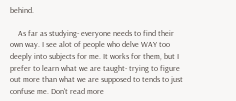behind.

    As far as studying- everyone needs to find their own way. I see alot of people who delve WAY too deeply into subjects for me. It works for them, but I prefer to learn what we are taught- trying to figure out more than what we are supposed to tends to just confuse me. Don't read more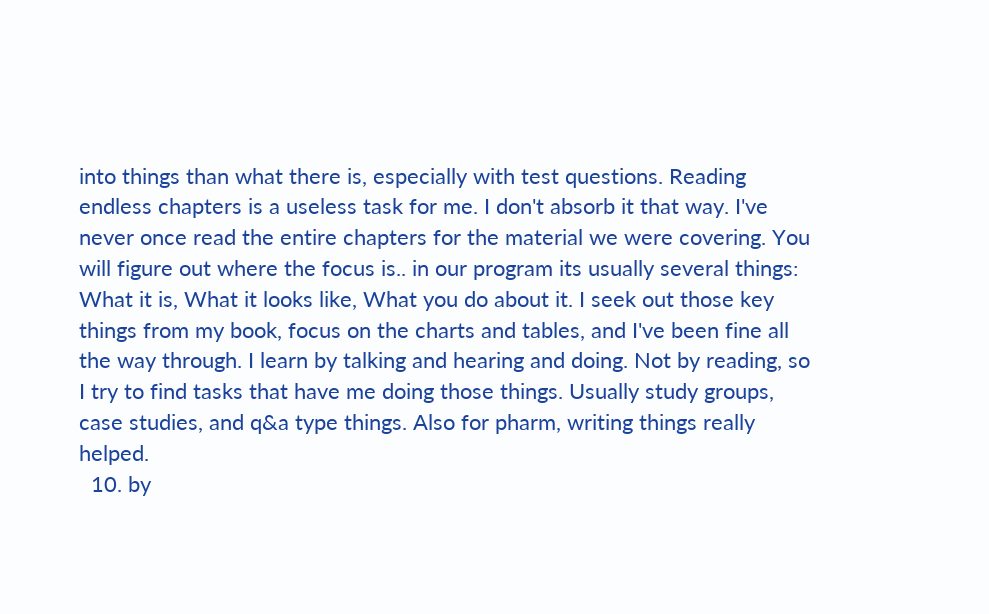into things than what there is, especially with test questions. Reading endless chapters is a useless task for me. I don't absorb it that way. I've never once read the entire chapters for the material we were covering. You will figure out where the focus is.. in our program its usually several things: What it is, What it looks like, What you do about it. I seek out those key things from my book, focus on the charts and tables, and I've been fine all the way through. I learn by talking and hearing and doing. Not by reading, so I try to find tasks that have me doing those things. Usually study groups, case studies, and q&a type things. Also for pharm, writing things really helped.
  10. by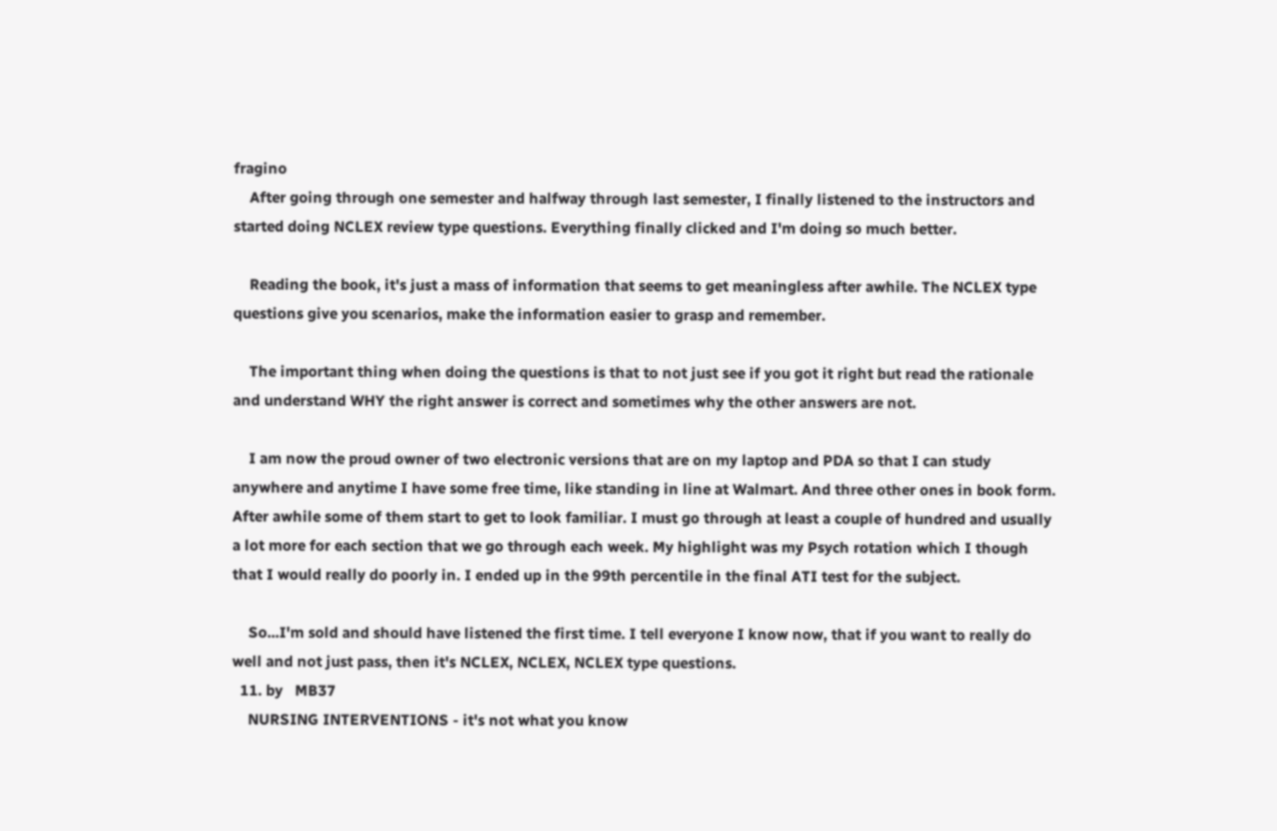fragino
    After going through one semester and halfway through last semester, I finally listened to the instructors and started doing NCLEX review type questions. Everything finally clicked and I'm doing so much better.

    Reading the book, it's just a mass of information that seems to get meaningless after awhile. The NCLEX type questions give you scenarios, make the information easier to grasp and remember.

    The important thing when doing the questions is that to not just see if you got it right but read the rationale and understand WHY the right answer is correct and sometimes why the other answers are not.

    I am now the proud owner of two electronic versions that are on my laptop and PDA so that I can study anywhere and anytime I have some free time, like standing in line at Walmart. And three other ones in book form. After awhile some of them start to get to look familiar. I must go through at least a couple of hundred and usually a lot more for each section that we go through each week. My highlight was my Psych rotation which I though that I would really do poorly in. I ended up in the 99th percentile in the final ATI test for the subject.

    So...I'm sold and should have listened the first time. I tell everyone I know now, that if you want to really do well and not just pass, then it's NCLEX, NCLEX, NCLEX type questions.
  11. by   MB37
    NURSING INTERVENTIONS - it's not what you know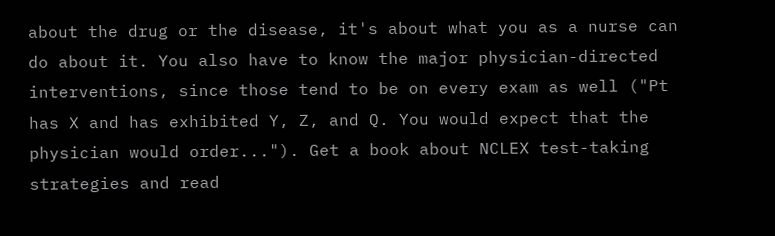about the drug or the disease, it's about what you as a nurse can do about it. You also have to know the major physician-directed interventions, since those tend to be on every exam as well ("Pt has X and has exhibited Y, Z, and Q. You would expect that the physician would order..."). Get a book about NCLEX test-taking strategies and read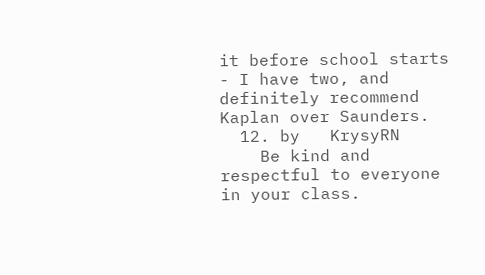it before school starts - I have two, and definitely recommend Kaplan over Saunders.
  12. by   KrysyRN
    Be kind and respectful to everyone in your class.